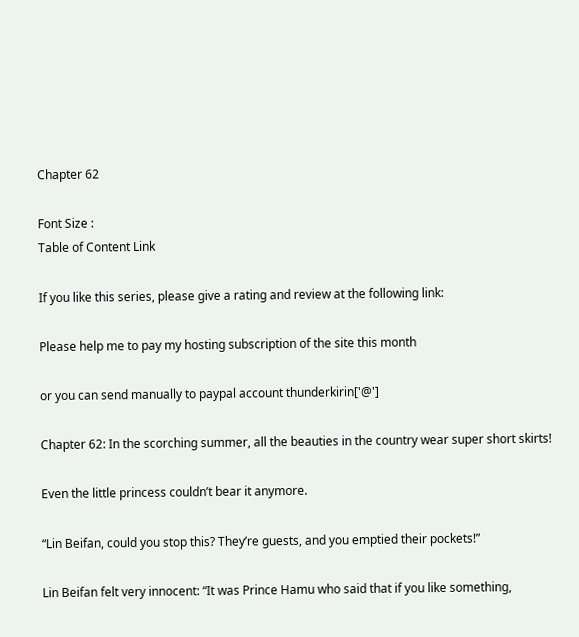Chapter 62

Font Size :
Table of Content Link

If you like this series, please give a rating and review at the following link:

Please help me to pay my hosting subscription of the site this month

or you can send manually to paypal account thunderkirin['@']

Chapter 62: In the scorching summer, all the beauties in the country wear super short skirts!

Even the little princess couldn’t bear it anymore.

“Lin Beifan, could you stop this? They’re guests, and you emptied their pockets!”

Lin Beifan felt very innocent: “It was Prince Hamu who said that if you like something,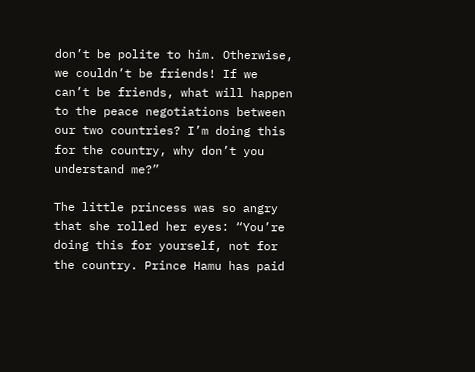don’t be polite to him. Otherwise, we couldn’t be friends! If we can’t be friends, what will happen to the peace negotiations between our two countries? I’m doing this for the country, why don’t you understand me?”

The little princess was so angry that she rolled her eyes: “You’re doing this for yourself, not for the country. Prince Hamu has paid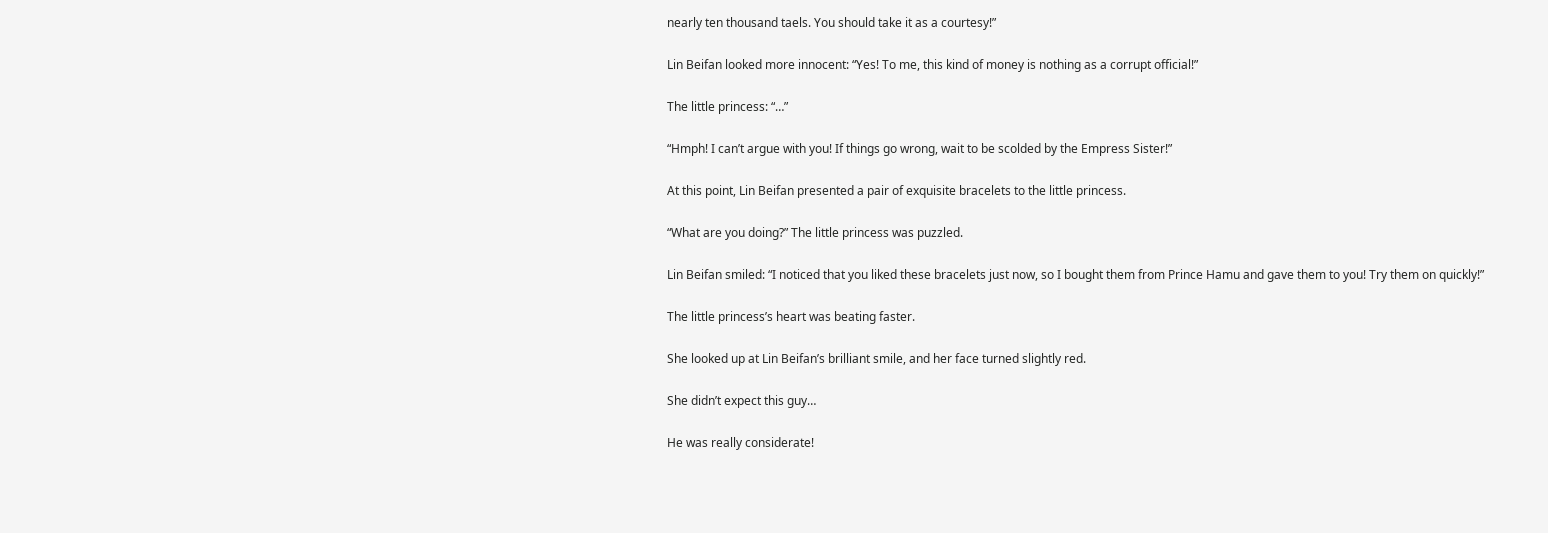nearly ten thousand taels. You should take it as a courtesy!”

Lin Beifan looked more innocent: “Yes! To me, this kind of money is nothing as a corrupt official!”

The little princess: “…”

“Hmph! I can’t argue with you! If things go wrong, wait to be scolded by the Empress Sister!”

At this point, Lin Beifan presented a pair of exquisite bracelets to the little princess.

“What are you doing?” The little princess was puzzled.

Lin Beifan smiled: “I noticed that you liked these bracelets just now, so I bought them from Prince Hamu and gave them to you! Try them on quickly!”

The little princess’s heart was beating faster.

She looked up at Lin Beifan’s brilliant smile, and her face turned slightly red.

She didn’t expect this guy…

He was really considerate!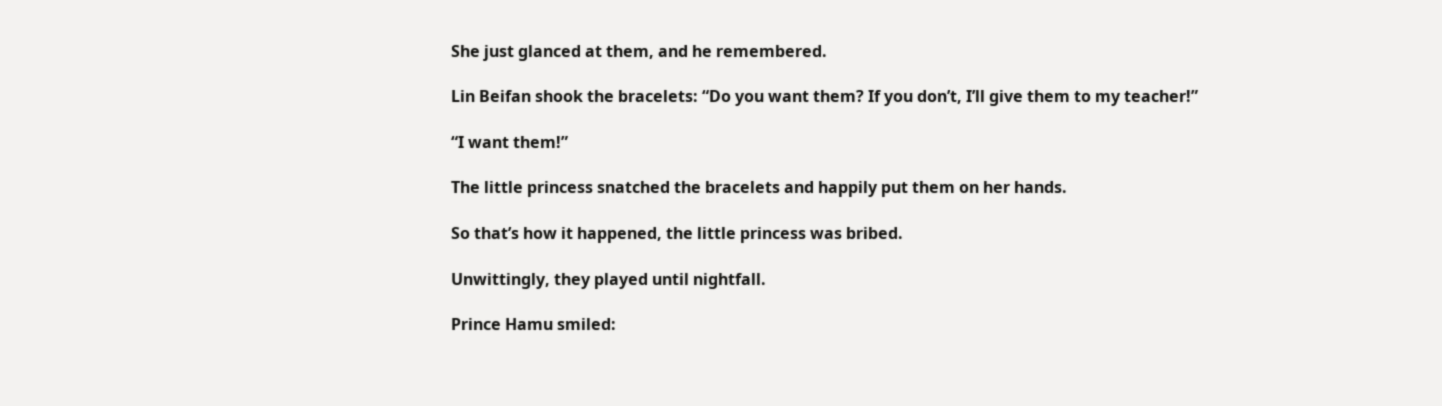She just glanced at them, and he remembered.

Lin Beifan shook the bracelets: “Do you want them? If you don’t, I’ll give them to my teacher!”

“I want them!”

The little princess snatched the bracelets and happily put them on her hands.

So that’s how it happened, the little princess was bribed.

Unwittingly, they played until nightfall.

Prince Hamu smiled: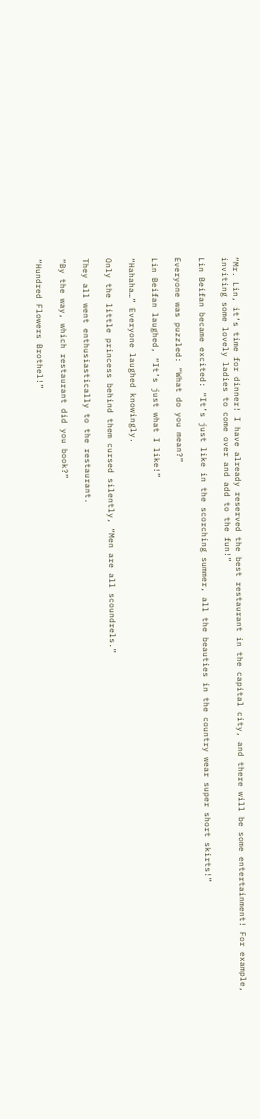“Mr. Lin, it’s time for dinner! I have already reserved the best restaurant in the capital city, and there will be some entertainment! For example, inviting some lovely ladies to come over and add to the fun!”

Lin Beifan became excited: “It’s just like in the scorching summer, all the beauties in the country wear super short skirts!”

Everyone was puzzled: “What do you mean?”

Lin Beifan laughed, “It’s just what I like!”

“Hahaha…” Everyone laughed knowingly.

Only the little princess behind them cursed silently, “Men are all scoundrels.”

They all went enthusiastically to the restaurant.

“By the way, which restaurant did you book?”

“Hundred Flowers Brothel!”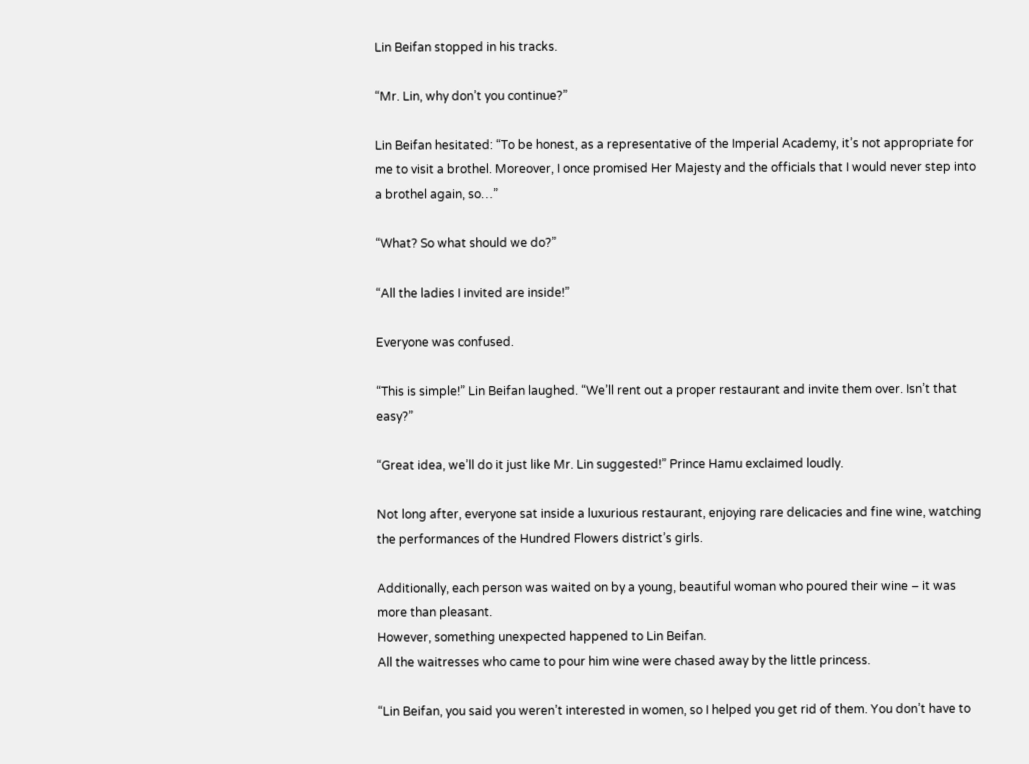Lin Beifan stopped in his tracks.

“Mr. Lin, why don’t you continue?”

Lin Beifan hesitated: “To be honest, as a representative of the Imperial Academy, it’s not appropriate for me to visit a brothel. Moreover, I once promised Her Majesty and the officials that I would never step into a brothel again, so…”

“What? So what should we do?”

“All the ladies I invited are inside!”

Everyone was confused.

“This is simple!” Lin Beifan laughed. “We’ll rent out a proper restaurant and invite them over. Isn’t that easy?”

“Great idea, we’ll do it just like Mr. Lin suggested!” Prince Hamu exclaimed loudly.

Not long after, everyone sat inside a luxurious restaurant, enjoying rare delicacies and fine wine, watching the performances of the Hundred Flowers district’s girls.

Additionally, each person was waited on by a young, beautiful woman who poured their wine – it was more than pleasant.
However, something unexpected happened to Lin Beifan.
All the waitresses who came to pour him wine were chased away by the little princess.

“Lin Beifan, you said you weren’t interested in women, so I helped you get rid of them. You don’t have to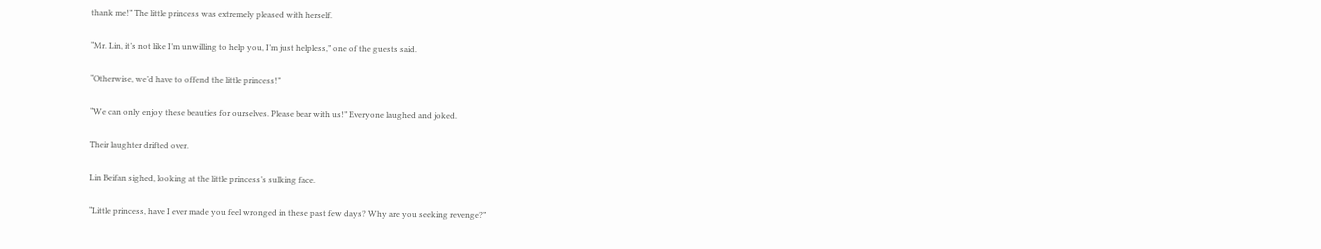thank me!” The little princess was extremely pleased with herself.

“Mr. Lin, it’s not like I’m unwilling to help you, I’m just helpless,” one of the guests said.

“Otherwise, we’d have to offend the little princess!”

“We can only enjoy these beauties for ourselves. Please bear with us!” Everyone laughed and joked.

Their laughter drifted over.

Lin Beifan sighed, looking at the little princess’s sulking face.

“Little princess, have I ever made you feel wronged in these past few days? Why are you seeking revenge?”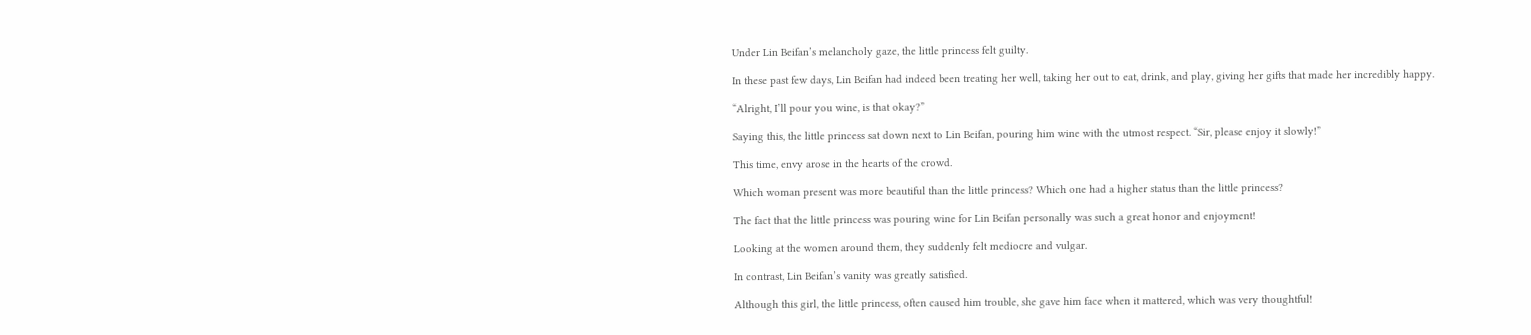Under Lin Beifan’s melancholy gaze, the little princess felt guilty.

In these past few days, Lin Beifan had indeed been treating her well, taking her out to eat, drink, and play, giving her gifts that made her incredibly happy.

“Alright, I’ll pour you wine, is that okay?”

Saying this, the little princess sat down next to Lin Beifan, pouring him wine with the utmost respect. “Sir, please enjoy it slowly!”

This time, envy arose in the hearts of the crowd.

Which woman present was more beautiful than the little princess? Which one had a higher status than the little princess?

The fact that the little princess was pouring wine for Lin Beifan personally was such a great honor and enjoyment!

Looking at the women around them, they suddenly felt mediocre and vulgar.

In contrast, Lin Beifan’s vanity was greatly satisfied.

Although this girl, the little princess, often caused him trouble, she gave him face when it mattered, which was very thoughtful!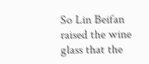So Lin Beifan raised the wine glass that the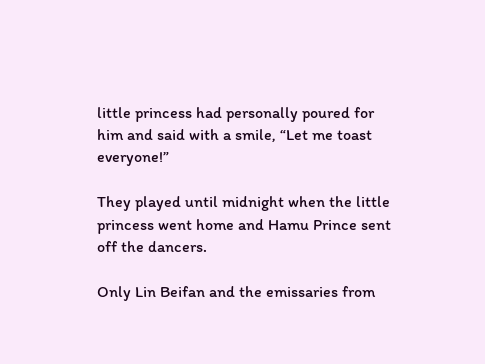little princess had personally poured for him and said with a smile, “Let me toast everyone!”

They played until midnight when the little princess went home and Hamu Prince sent off the dancers.

Only Lin Beifan and the emissaries from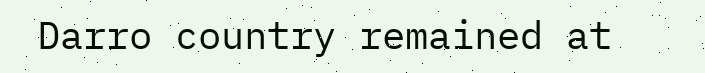Darro country remained at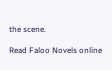the scene.

Read Faloo Novels online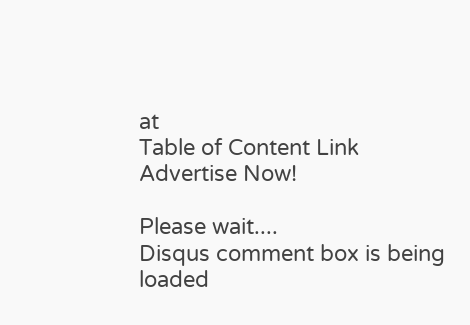at
Table of Content Link
Advertise Now!

Please wait....
Disqus comment box is being loaded